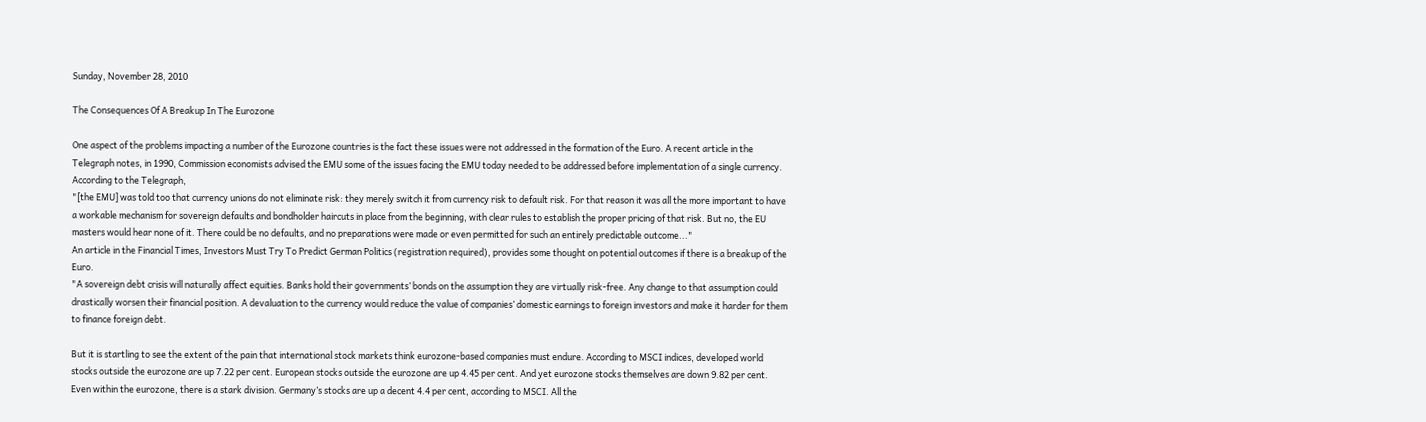Sunday, November 28, 2010

The Consequences Of A Breakup In The Eurozone

One aspect of the problems impacting a number of the Eurozone countries is the fact these issues were not addressed in the formation of the Euro. A recent article in the Telegraph notes, in 1990, Commission economists advised the EMU some of the issues facing the EMU today needed to be addressed before implementation of a single currency. According to the Telegraph,
"[the EMU] was told too that currency unions do not eliminate risk: they merely switch it from currency risk to default risk. For that reason it was all the more important to have a workable mechanism for sovereign defaults and bondholder haircuts in place from the beginning, with clear rules to establish the proper pricing of that risk. But no, the EU masters would hear none of it. There could be no defaults, and no preparations were made or even permitted for such an entirely predictable outcome..."
An article in the Financial Times, Investors Must Try To Predict German Politics (registration required), provides some thought on potential outcomes if there is a breakup of the Euro.
"A sovereign debt crisis will naturally affect equities. Banks hold their governments’ bonds on the assumption they are virtually risk-free. Any change to that assumption could drastically worsen their financial position. A devaluation to the currency would reduce the value of companies’ domestic earnings to foreign investors and make it harder for them to finance foreign debt.

But it is startling to see the extent of the pain that international stock markets think eurozone-based companies must endure. According to MSCI indices, developed world stocks outside the eurozone are up 7.22 per cent. European stocks outside the eurozone are up 4.45 per cent. And yet eurozone stocks themselves are down 9.82 per cent. Even within the eurozone, there is a stark division. Germany’s stocks are up a decent 4.4 per cent, according to MSCI. All the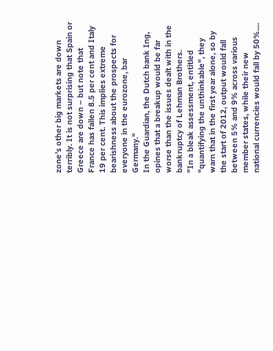zone’s other big markets are down terribly. It is not surprising that Spain or Greece are down – but note that France has fallen 8.5 per cent and Italy 19 per cent. This implies extreme bearishness about the prospects for everyone in the eurozone, bar Germany."
In the Guardian, the Dutch bank Ing, opines that a breakup would be far worse than the issues dealt with in the bankruptcy of Lehman Brothers.
"In a bleak assessment, entitled "quantifying the unthinkable", they warn that in the first year alone, so by the start of 2012, output would fall between 5% and 9% across various member states, while their new national currencies would fall by 50%....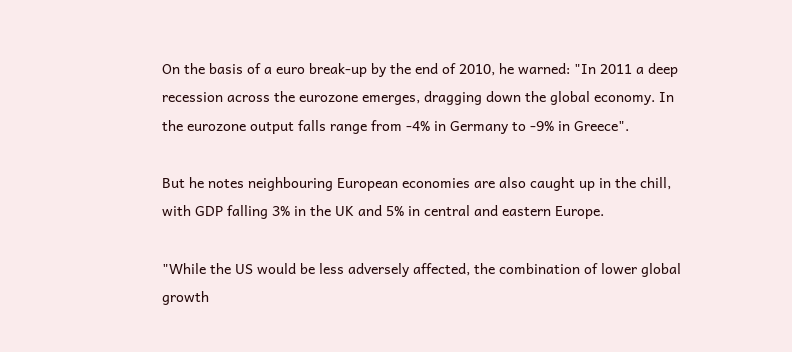On the basis of a euro break-up by the end of 2010, he warned: "In 2011 a deep recession across the eurozone emerges, dragging down the global economy. In the eurozone output falls range from -4% in Germany to -9% in Greece".

But he notes neighbouring European economies are also caught up in the chill, with GDP falling 3% in the UK and 5% in central and eastern Europe.

"While the US would be less adversely affected, the combination of lower global growth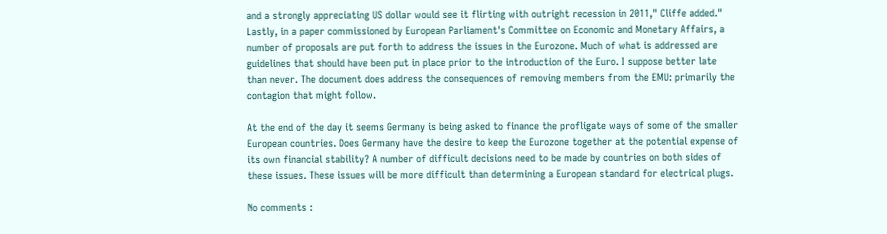and a strongly appreciating US dollar would see it flirting with outright recession in 2011," Cliffe added."
Lastly, in a paper commissioned by European Parliament's Committee on Economic and Monetary Affairs, a number of proposals are put forth to address the issues in the Eurozone. Much of what is addressed are guidelines that should have been put in place prior to the introduction of the Euro. I suppose better late than never. The document does address the consequences of removing members from the EMU: primarily the contagion that might follow.

At the end of the day it seems Germany is being asked to finance the profligate ways of some of the smaller European countries. Does Germany have the desire to keep the Eurozone together at the potential expense of its own financial stability? A number of difficult decisions need to be made by countries on both sides of these issues. These issues will be more difficult than determining a European standard for electrical plugs.

No comments :